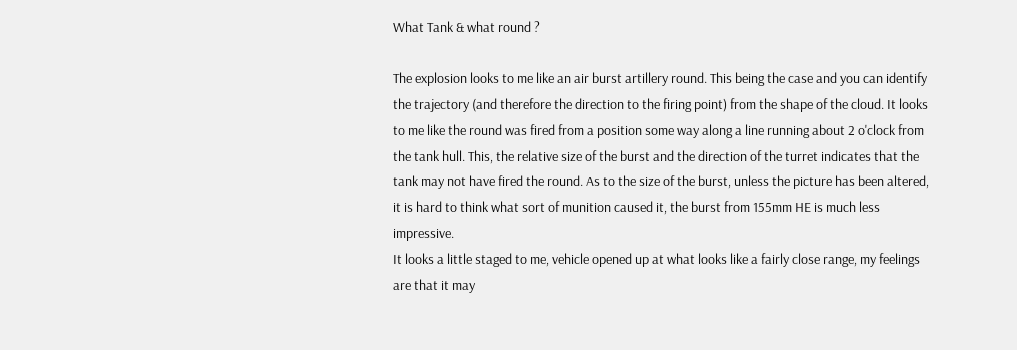What Tank & what round ?

The explosion looks to me like an air burst artillery round. This being the case and you can identify the trajectory (and therefore the direction to the firing point) from the shape of the cloud. It looks to me like the round was fired from a position some way along a line running about 2 o'clock from the tank hull. This, the relative size of the burst and the direction of the turret indicates that the tank may not have fired the round. As to the size of the burst, unless the picture has been altered, it is hard to think what sort of munition caused it, the burst from 155mm HE is much less impressive.
It looks a little staged to me, vehicle opened up at what looks like a fairly close range, my feelings are that it may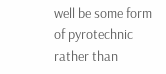well be some form of pyrotechnic rather than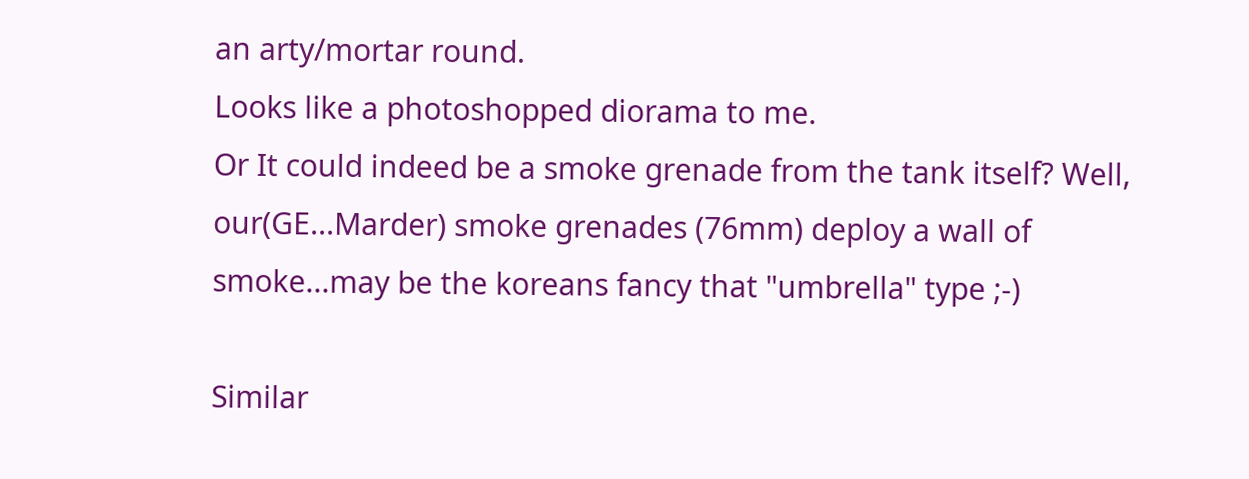an arty/mortar round.
Looks like a photoshopped diorama to me.
Or It could indeed be a smoke grenade from the tank itself? Well, our(GE...Marder) smoke grenades (76mm) deploy a wall of smoke...may be the koreans fancy that "umbrella" type ;-)

Similar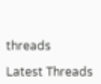threads

Latest Threads